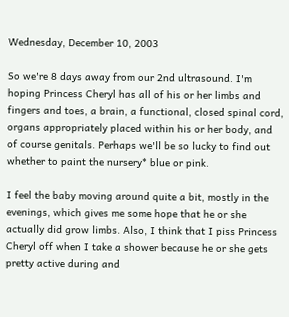Wednesday, December 10, 2003

So we're 8 days away from our 2nd ultrasound. I'm hoping Princess Cheryl has all of his or her limbs and fingers and toes, a brain, a functional, closed spinal cord, organs appropriately placed within his or her body, and of course genitals. Perhaps we'll be so lucky to find out whether to paint the nursery* blue or pink.

I feel the baby moving around quite a bit, mostly in the evenings, which gives me some hope that he or she actually did grow limbs. Also, I think that I piss Princess Cheryl off when I take a shower because he or she gets pretty active during and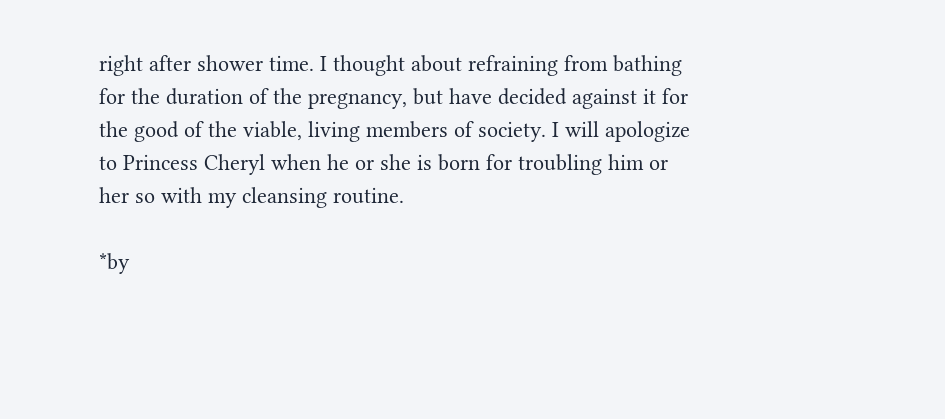right after shower time. I thought about refraining from bathing for the duration of the pregnancy, but have decided against it for the good of the viable, living members of society. I will apologize to Princess Cheryl when he or she is born for troubling him or her so with my cleansing routine.

*by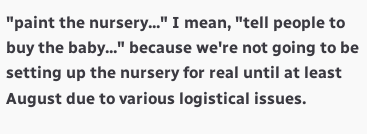"paint the nursery..." I mean, "tell people to buy the baby..." because we're not going to be setting up the nursery for real until at least August due to various logistical issues.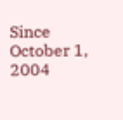Since October 1, 2004